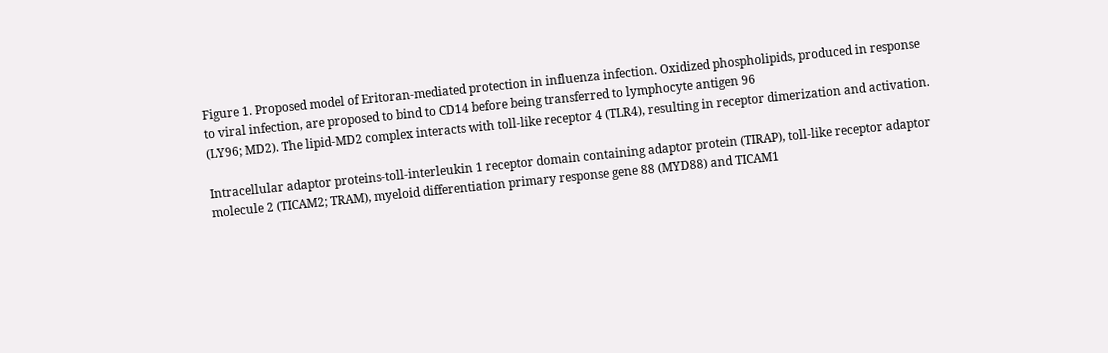Figure 1. Proposed model of Eritoran-mediated protection in influenza infection. Oxidized phospholipids, produced in response to viral infection, are proposed to bind to CD14 before being transferred to lymphocyte antigen 96
(LY96; MD2). The lipid-MD2 complex interacts with toll-like receptor 4 (TLR4), resulting in receptor dimerization and activation.

Intracellular adaptor proteins-toll-interleukin 1 receptor domain containing adaptor protein (TIRAP), toll-like receptor adaptor molecule 2 (TICAM2; TRAM), myeloid differentiation primary response gene 88 (MYD88) and TICAM1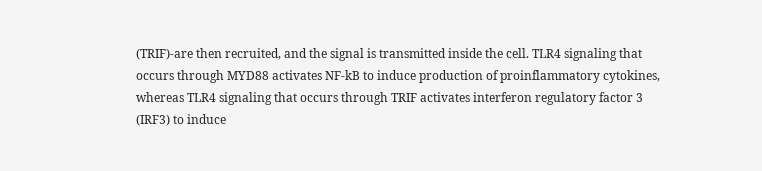(TRIF)-are then recruited, and the signal is transmitted inside the cell. TLR4 signaling that occurs through MYD88 activates NF-kB to induce production of proinflammatory cytokines, whereas TLR4 signaling that occurs through TRIF activates interferon regulatory factor 3 (IRF3) to induce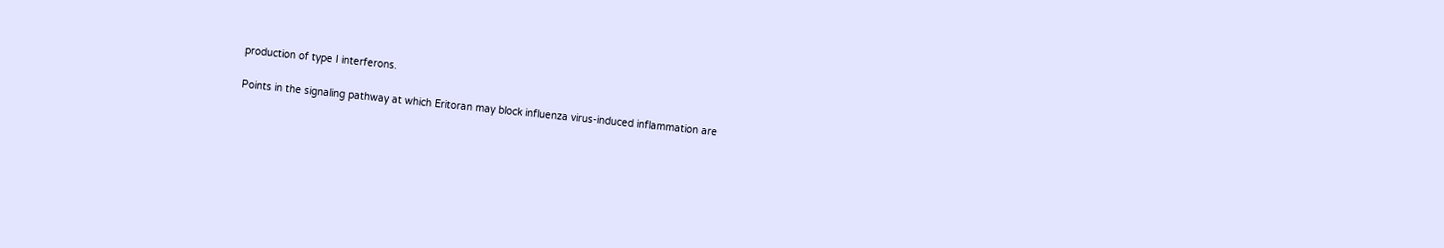production of type I interferons.

Points in the signaling pathway at which Eritoran may block influenza virus-induced inflammation are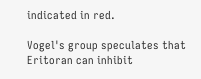indicated in red.

Vogel's group speculates that Eritoran can inhibit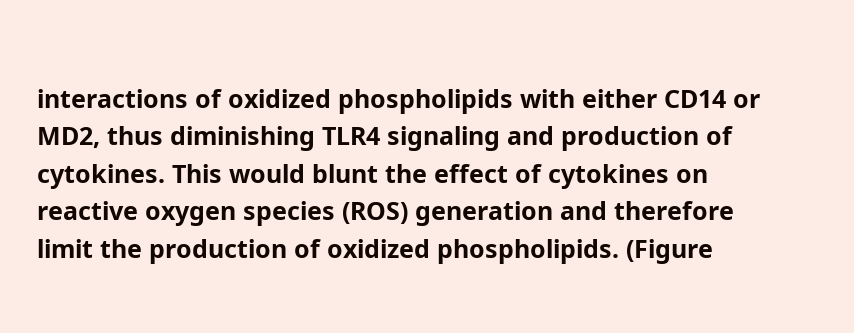interactions of oxidized phospholipids with either CD14 or MD2, thus diminishing TLR4 signaling and production of cytokines. This would blunt the effect of cytokines on reactive oxygen species (ROS) generation and therefore limit the production of oxidized phospholipids. (Figure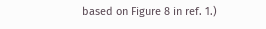based on Figure 8 in ref. 1.)